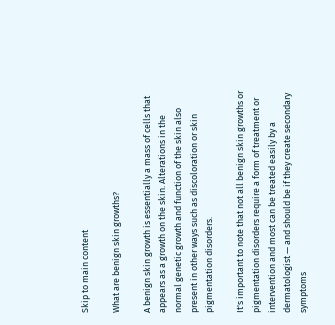Skip to main content

What are benign skin growths?

A benign skin growth is essentially a mass of cells that appears as a growth on the skin. Alterations in the normal genetic growth and function of the skin also present in other ways such as discoloration or skin pigmentation disorders.

It's important to note that not all benign skin growths or pigmentation disorders require a form of treatment or intervention and most can be treated easily by a dermatologist — and should be if they create secondary symptoms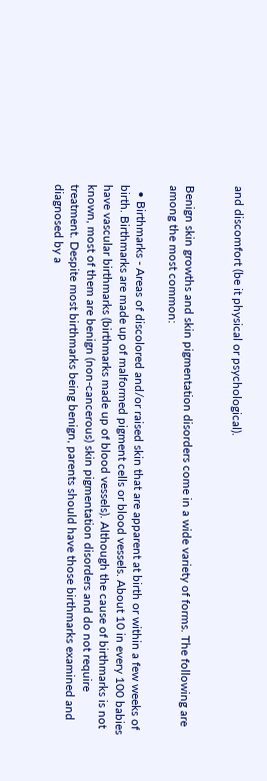and discomfort (be it physical or psychological).


Benign skin growths and skin pigmentation disorders come in a wide variety of forms. The following are among the most common:

  • Birthmarks - Areas of discolored and/or raised skin that are apparent at birth or within a few weeks of birth. Birthmarks are made up of malformed pigment cells or blood vessels. About 10 in every 100 babies have vascular birthmarks (birthmarks made up of blood vessels). Although the cause of birthmarks is not known, most of them are benign (non-cancerous) skin pigmentation disorders and do not require treatment. Despite most birthmarks being benign, parents should have those birthmarks examined and diagnosed by a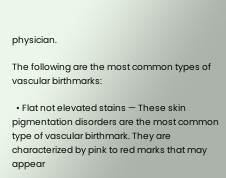physician.

The following are the most common types of vascular birthmarks:

  • Flat not elevated stains — These skin pigmentation disorders are the most common type of vascular birthmark. They are characterized by pink to red marks that may appear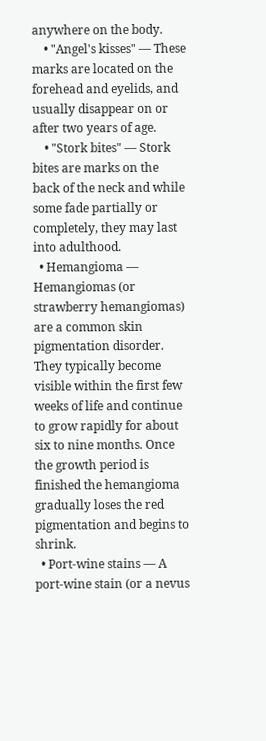anywhere on the body.
    • "Angel's kisses" — These marks are located on the forehead and eyelids, and usually disappear on or after two years of age.
    • "Stork bites" — Stork bites are marks on the back of the neck and while some fade partially or completely, they may last into adulthood.
  • Hemangioma — Hemangiomas (or strawberry hemangiomas) are a common skin pigmentation disorder. They typically become visible within the first few weeks of life and continue to grow rapidly for about six to nine months. Once the growth period is finished the hemangioma gradually loses the red pigmentation and begins to shrink.
  • Port-wine stains — A port-wine stain (or a nevus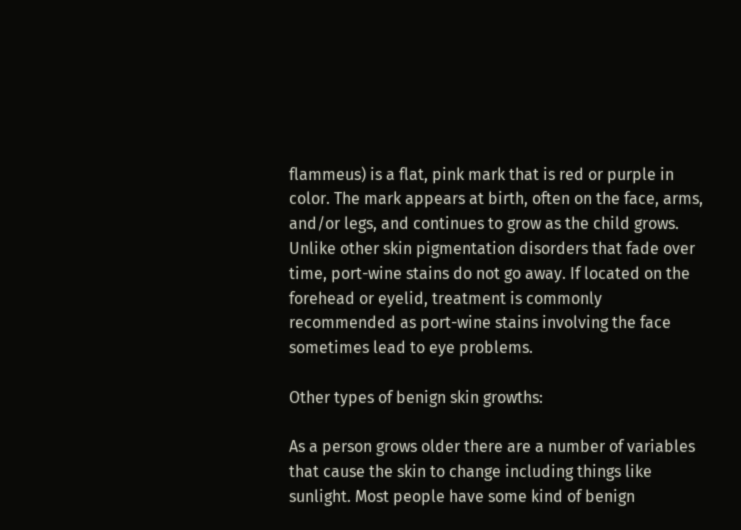flammeus) is a flat, pink mark that is red or purple in color. The mark appears at birth, often on the face, arms, and/or legs, and continues to grow as the child grows. Unlike other skin pigmentation disorders that fade over time, port-wine stains do not go away. If located on the forehead or eyelid, treatment is commonly recommended as port-wine stains involving the face sometimes lead to eye problems.

Other types of benign skin growths:

As a person grows older there are a number of variables that cause the skin to change including things like sunlight. Most people have some kind of benign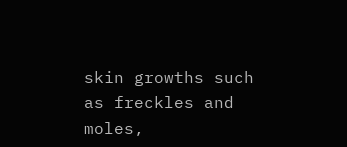skin growths such as freckles and moles,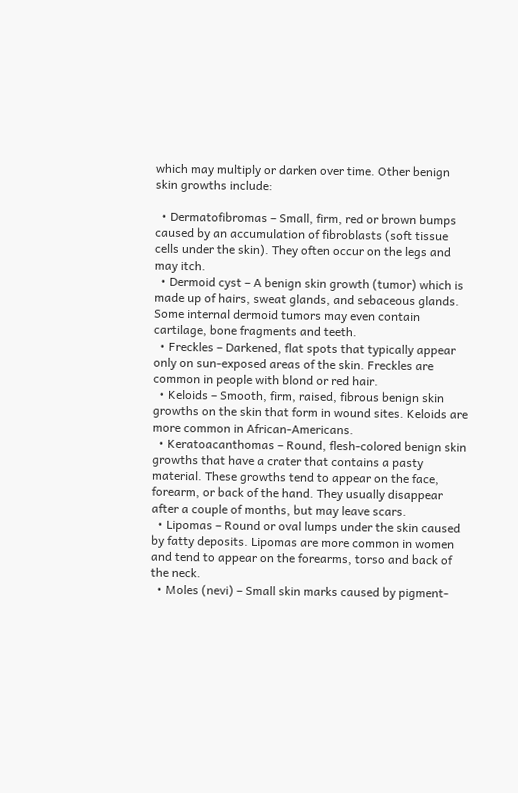which may multiply or darken over time. Other benign skin growths include:

  • Dermatofibromas – Small, firm, red or brown bumps caused by an accumulation of fibroblasts (soft tissue cells under the skin). They often occur on the legs and may itch.
  • Dermoid cyst – A benign skin growth (tumor) which is made up of hairs, sweat glands, and sebaceous glands. Some internal dermoid tumors may even contain cartilage, bone fragments and teeth.
  • Freckles – Darkened, flat spots that typically appear only on sun-exposed areas of the skin. Freckles are common in people with blond or red hair.
  • Keloids – Smooth, firm, raised, fibrous benign skin growths on the skin that form in wound sites. Keloids are more common in African-Americans.
  • Keratoacanthomas – Round, flesh-colored benign skin growths that have a crater that contains a pasty material. These growths tend to appear on the face, forearm, or back of the hand. They usually disappear after a couple of months, but may leave scars.
  • Lipomas – Round or oval lumps under the skin caused by fatty deposits. Lipomas are more common in women and tend to appear on the forearms, torso and back of the neck.
  • Moles (nevi) – Small skin marks caused by pigment-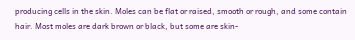producing cells in the skin. Moles can be flat or raised, smooth or rough, and some contain hair. Most moles are dark brown or black, but some are skin-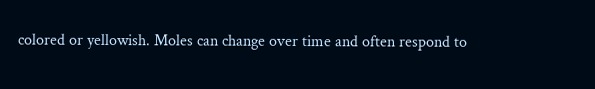colored or yellowish. Moles can change over time and often respond to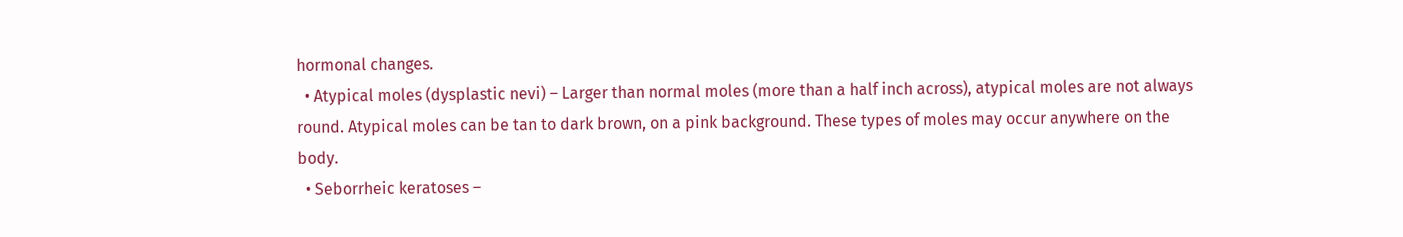hormonal changes.
  • Atypical moles (dysplastic nevi) – Larger than normal moles (more than a half inch across), atypical moles are not always round. Atypical moles can be tan to dark brown, on a pink background. These types of moles may occur anywhere on the body.
  • Seborrheic keratoses –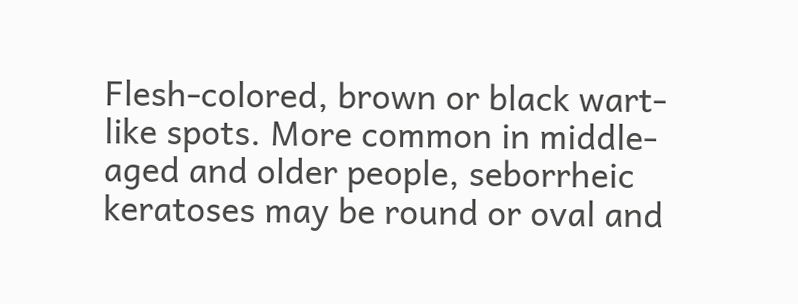Flesh-colored, brown or black wart-like spots. More common in middle-aged and older people, seborrheic keratoses may be round or oval and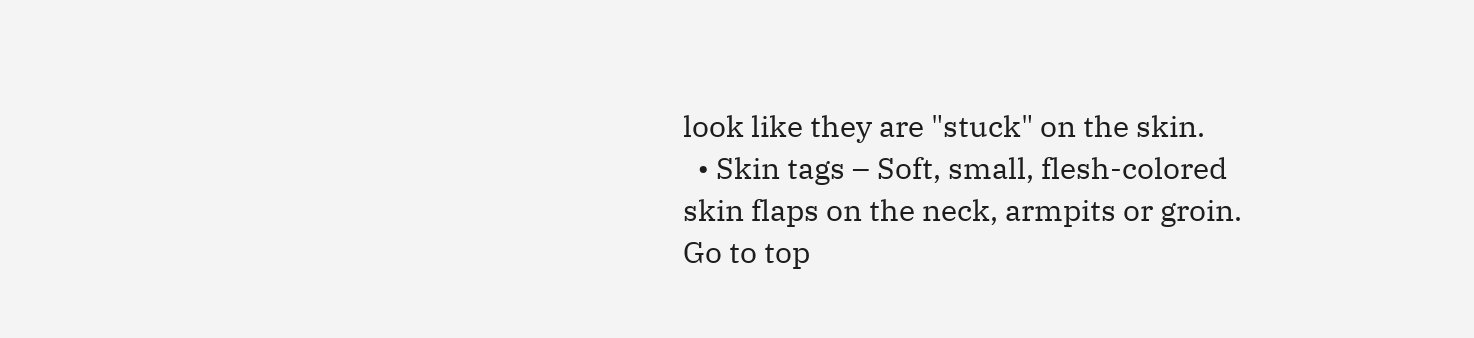look like they are "stuck" on the skin.
  • Skin tags – Soft, small, flesh-colored skin flaps on the neck, armpits or groin.
Go to top